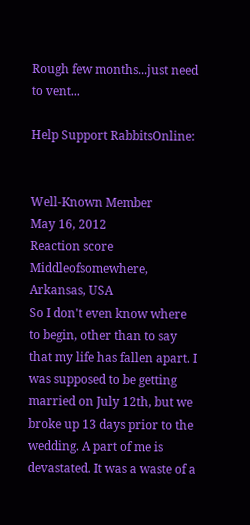Rough few months...just need to vent...

Help Support RabbitsOnline:


Well-Known Member
May 16, 2012
Reaction score
Middleofsomewhere, Arkansas, USA
So I don't even know where to begin, other than to say that my life has fallen apart. I was supposed to be getting married on July 12th, but we broke up 13 days prior to the wedding. A part of me is devastated. It was a waste of a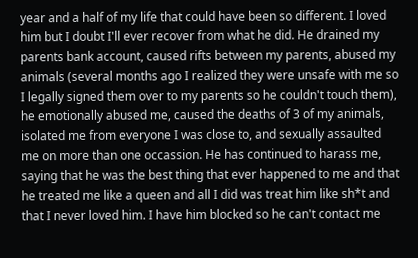year and a half of my life that could have been so different. I loved him but I doubt I'll ever recover from what he did. He drained my parents bank account, caused rifts between my parents, abused my animals (several months ago I realized they were unsafe with me so I legally signed them over to my parents so he couldn't touch them), he emotionally abused me, caused the deaths of 3 of my animals, isolated me from everyone I was close to, and sexually assaulted me on more than one occassion. He has continued to harass me, saying that he was the best thing that ever happened to me and that he treated me like a queen and all I did was treat him like sh*t and that I never loved him. I have him blocked so he can't contact me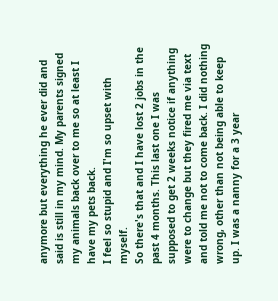anymore but everything he ever did and said is still in my mind. My parents signed my animals back over to me so at least I have my pets back.
I feel so stupid and I'm so upset with myself.
So there's that and I have lost 2 jobs in the past 4 months. This last one I was supposed to get 2 weeks notice if anything were to change but they fired me via text and told me not to come back. I did nothing wrong, other than not being able to keep up. I was a nanny for a 3 year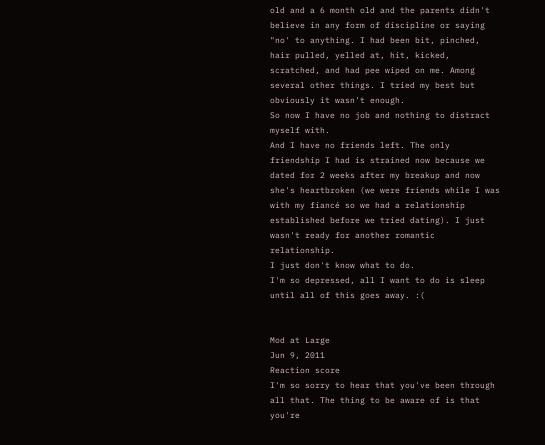old and a 6 month old and the parents didn't believe in any form of discipline or saying "no' to anything. I had been bit, pinched, hair pulled, yelled at, hit, kicked, scratched, and had pee wiped on me. Among several other things. I tried my best but obviously it wasn't enough.
So now I have no job and nothing to distract myself with.
And I have no friends left. The only friendship I had is strained now because we dated for 2 weeks after my breakup and now she's heartbroken (we were friends while I was with my fiancé so we had a relationship established before we tried dating). I just wasn't ready for another romantic relationship.
I just don't know what to do.
I'm so depressed, all I want to do is sleep until all of this goes away. :(


Mod at Large
Jun 9, 2011
Reaction score
I'm so sorry to hear that you've been through all that. The thing to be aware of is that you're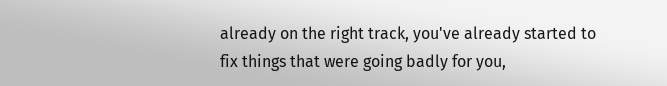already on the right track, you've already started to fix things that were going badly for you,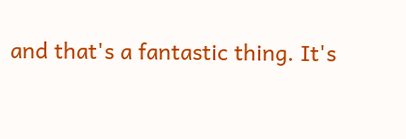and that's a fantastic thing. It's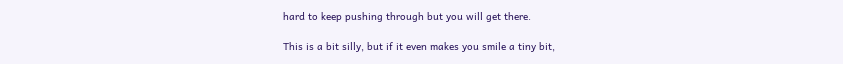hard to keep pushing through but you will get there.

This is a bit silly, but if it even makes you smile a tiny bit,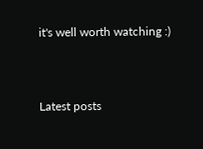it's well worth watching :)


Latest posts